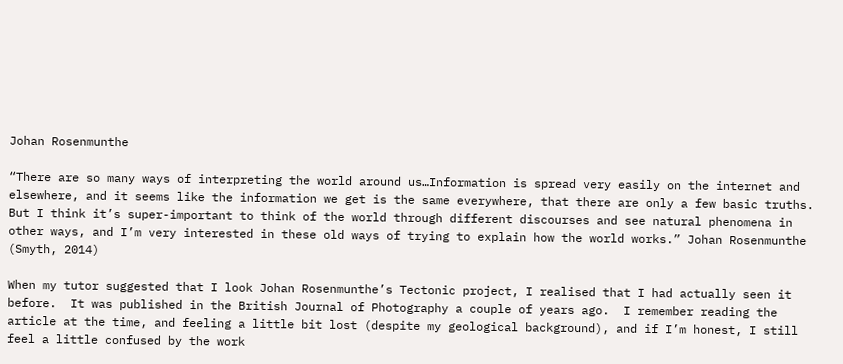Johan Rosenmunthe

“There are so many ways of interpreting the world around us…Information is spread very easily on the internet and elsewhere, and it seems like the information we get is the same everywhere, that there are only a few basic truths.  But I think it’s super-important to think of the world through different discourses and see natural phenomena in other ways, and I’m very interested in these old ways of trying to explain how the world works.” Johan Rosenmunthe (Smyth, 2014)

When my tutor suggested that I look Johan Rosenmunthe’s Tectonic project, I realised that I had actually seen it before.  It was published in the British Journal of Photography a couple of years ago.  I remember reading the article at the time, and feeling a little bit lost (despite my geological background), and if I’m honest, I still feel a little confused by the work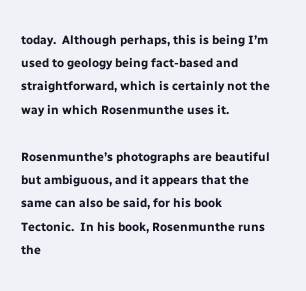today.  Although perhaps, this is being I’m used to geology being fact-based and straightforward, which is certainly not the way in which Rosenmunthe uses it.

Rosenmunthe’s photographs are beautiful but ambiguous, and it appears that the same can also be said, for his book Tectonic.  In his book, Rosenmunthe runs the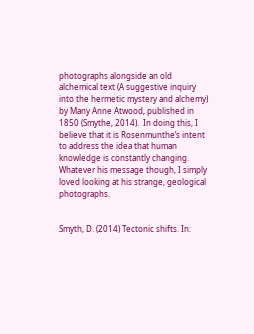photographs alongside an old alchemical text (A suggestive inquiry into the hermetic mystery and alchemy) by Many Anne Atwood, published in 1850 (Smythe, 2014).  In doing this, I believe that it is Rosenmunthe’s intent to address the idea that human knowledge is constantly changing.  Whatever his message though, I simply loved looking at his strange, geological photographs.


Smyth, D. (2014) Tectonic shifts. In: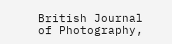British Journal of Photography,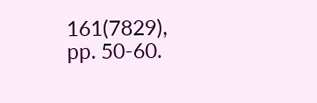161(7829), pp. 50-60.